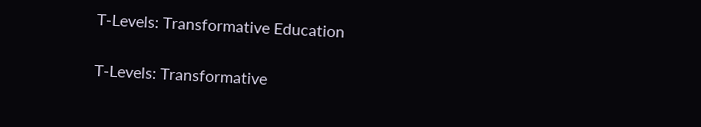T-Levels: Transformative Education

T-Levels: Transformative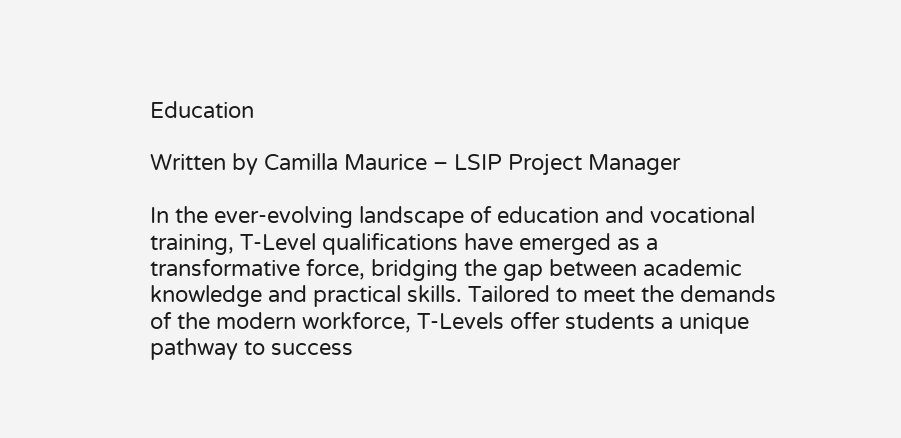Education

Written by Camilla Maurice – LSIP Project Manager

In the ever-evolving landscape of education and vocational training, T-Level qualifications have emerged as a transformative force, bridging the gap between academic knowledge and practical skills. Tailored to meet the demands of the modern workforce, T-Levels offer students a unique pathway to success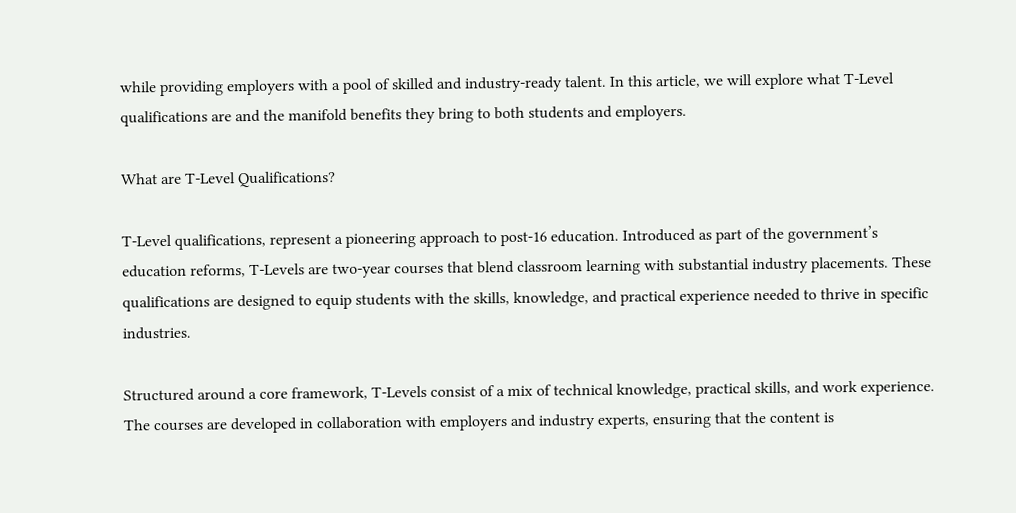while providing employers with a pool of skilled and industry-ready talent. In this article, we will explore what T-Level qualifications are and the manifold benefits they bring to both students and employers.

What are T-Level Qualifications?

T-Level qualifications, represent a pioneering approach to post-16 education. Introduced as part of the government’s education reforms, T-Levels are two-year courses that blend classroom learning with substantial industry placements. These qualifications are designed to equip students with the skills, knowledge, and practical experience needed to thrive in specific industries.

Structured around a core framework, T-Levels consist of a mix of technical knowledge, practical skills, and work experience. The courses are developed in collaboration with employers and industry experts, ensuring that the content is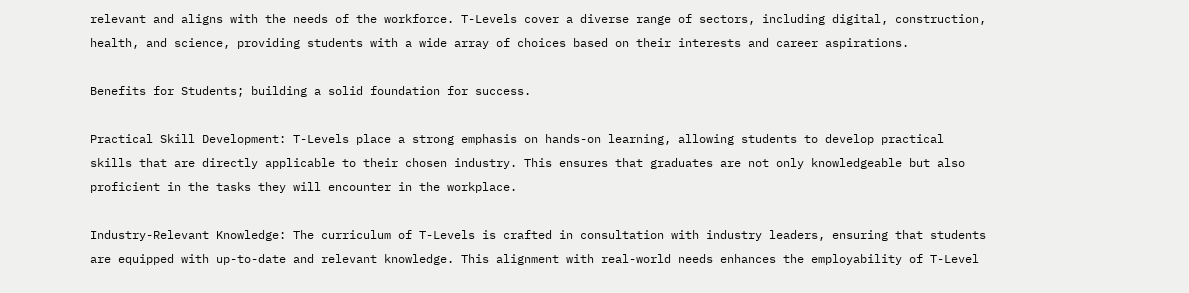relevant and aligns with the needs of the workforce. T-Levels cover a diverse range of sectors, including digital, construction, health, and science, providing students with a wide array of choices based on their interests and career aspirations.

Benefits for Students; building a solid foundation for success.

Practical Skill Development: T-Levels place a strong emphasis on hands-on learning, allowing students to develop practical skills that are directly applicable to their chosen industry. This ensures that graduates are not only knowledgeable but also proficient in the tasks they will encounter in the workplace.

Industry-Relevant Knowledge: The curriculum of T-Levels is crafted in consultation with industry leaders, ensuring that students are equipped with up-to-date and relevant knowledge. This alignment with real-world needs enhances the employability of T-Level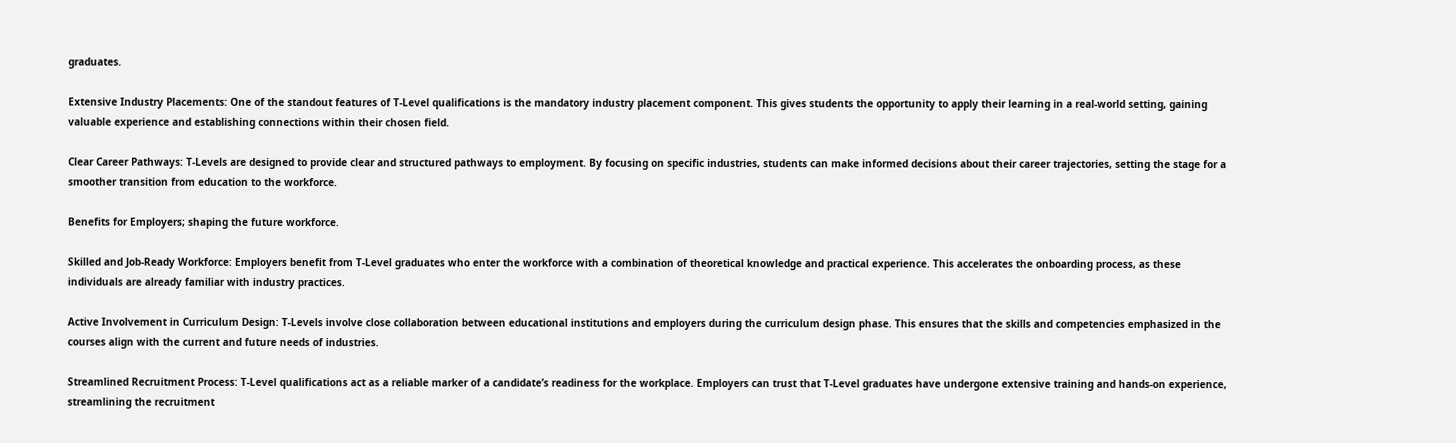graduates.

Extensive Industry Placements: One of the standout features of T-Level qualifications is the mandatory industry placement component. This gives students the opportunity to apply their learning in a real-world setting, gaining valuable experience and establishing connections within their chosen field.

Clear Career Pathways: T-Levels are designed to provide clear and structured pathways to employment. By focusing on specific industries, students can make informed decisions about their career trajectories, setting the stage for a smoother transition from education to the workforce.

Benefits for Employers; shaping the future workforce.

Skilled and Job-Ready Workforce: Employers benefit from T-Level graduates who enter the workforce with a combination of theoretical knowledge and practical experience. This accelerates the onboarding process, as these individuals are already familiar with industry practices.

Active Involvement in Curriculum Design: T-Levels involve close collaboration between educational institutions and employers during the curriculum design phase. This ensures that the skills and competencies emphasized in the courses align with the current and future needs of industries.

Streamlined Recruitment Process: T-Level qualifications act as a reliable marker of a candidate’s readiness for the workplace. Employers can trust that T-Level graduates have undergone extensive training and hands-on experience, streamlining the recruitment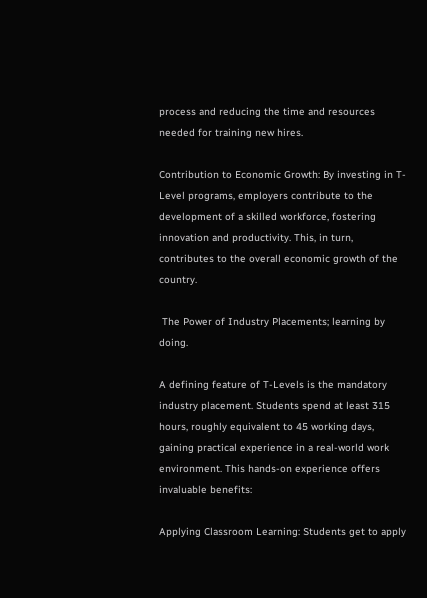process and reducing the time and resources needed for training new hires.

Contribution to Economic Growth: By investing in T-Level programs, employers contribute to the development of a skilled workforce, fostering innovation and productivity. This, in turn, contributes to the overall economic growth of the country.

 The Power of Industry Placements; learning by doing.

A defining feature of T-Levels is the mandatory industry placement. Students spend at least 315 hours, roughly equivalent to 45 working days, gaining practical experience in a real-world work environment. This hands-on experience offers invaluable benefits:

Applying Classroom Learning: Students get to apply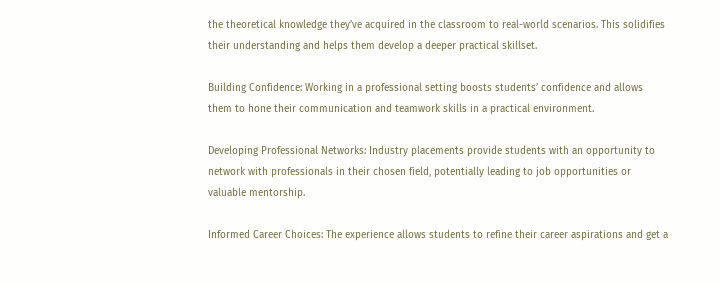the theoretical knowledge they’ve acquired in the classroom to real-world scenarios. This solidifies their understanding and helps them develop a deeper practical skillset.

Building Confidence: Working in a professional setting boosts students’ confidence and allows them to hone their communication and teamwork skills in a practical environment.

Developing Professional Networks: Industry placements provide students with an opportunity to network with professionals in their chosen field, potentially leading to job opportunities or valuable mentorship.

Informed Career Choices: The experience allows students to refine their career aspirations and get a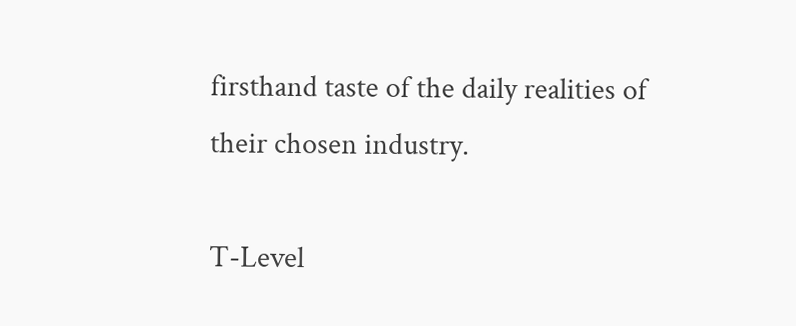firsthand taste of the daily realities of their chosen industry.

T-Level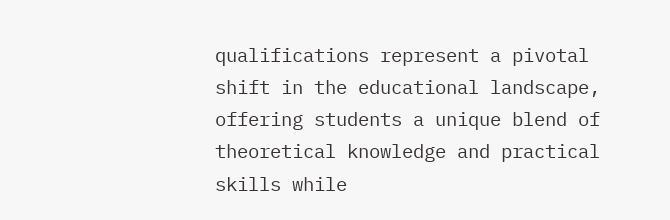qualifications represent a pivotal shift in the educational landscape, offering students a unique blend of theoretical knowledge and practical skills while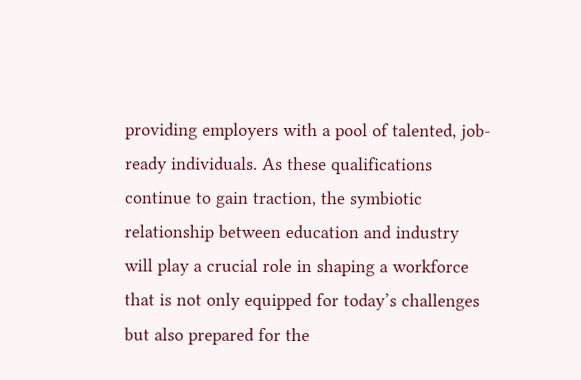providing employers with a pool of talented, job-ready individuals. As these qualifications continue to gain traction, the symbiotic relationship between education and industry will play a crucial role in shaping a workforce that is not only equipped for today’s challenges but also prepared for the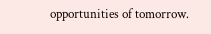opportunities of tomorrow.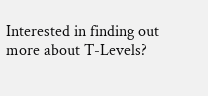Interested in finding out more about T-Levels?